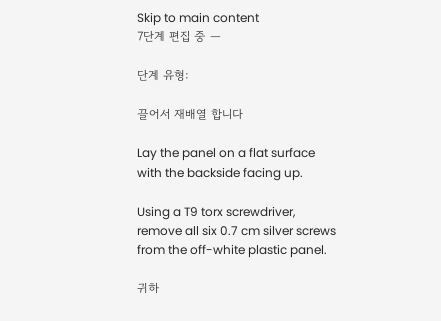Skip to main content
7단계 편집 중 —

단계 유형:

끌어서 재배열 합니다

Lay the panel on a flat surface with the backside facing up.

Using a T9 torx screwdriver, remove all six 0.7 cm silver screws from the off-white plastic panel.

귀하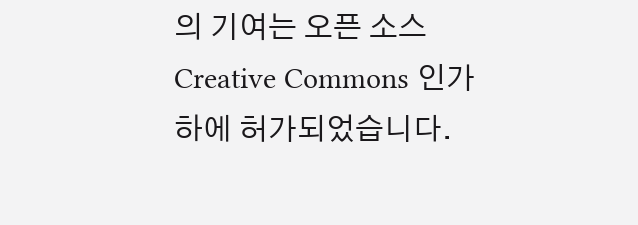의 기여는 오픈 소스 Creative Commons 인가 하에 허가되었습니다.